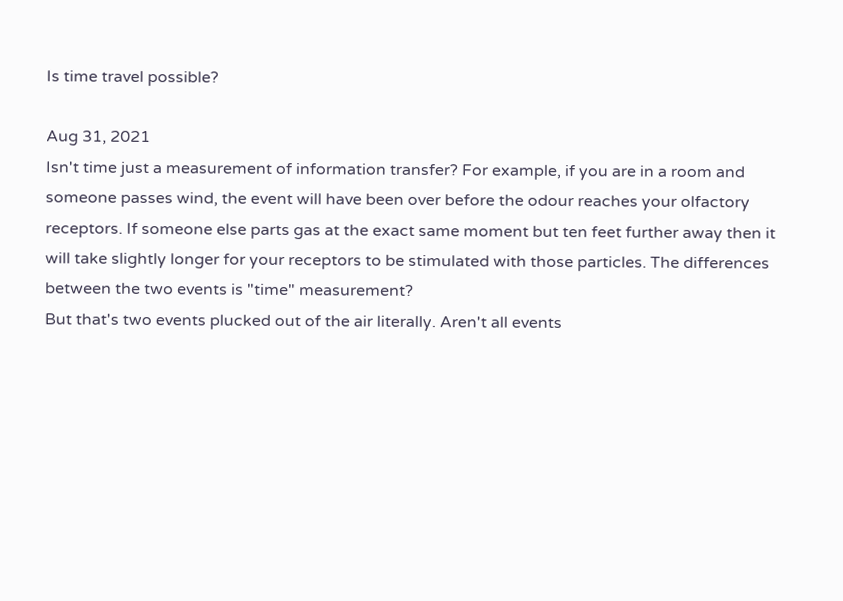Is time travel possible?

Aug 31, 2021
Isn't time just a measurement of information transfer? For example, if you are in a room and someone passes wind, the event will have been over before the odour reaches your olfactory receptors. If someone else parts gas at the exact same moment but ten feet further away then it will take slightly longer for your receptors to be stimulated with those particles. The differences between the two events is "time" measurement?
But that's two events plucked out of the air literally. Aren't all events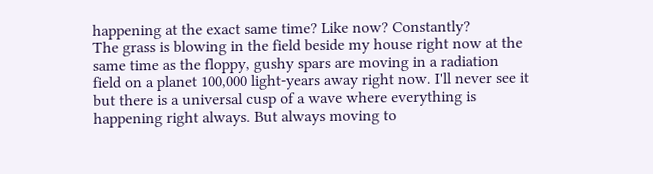happening at the exact same time? Like now? Constantly?
The grass is blowing in the field beside my house right now at the same time as the floppy, gushy spars are moving in a radiation field on a planet 100,000 light-years away right now. I'll never see it but there is a universal cusp of a wave where everything is happening right always. But always moving to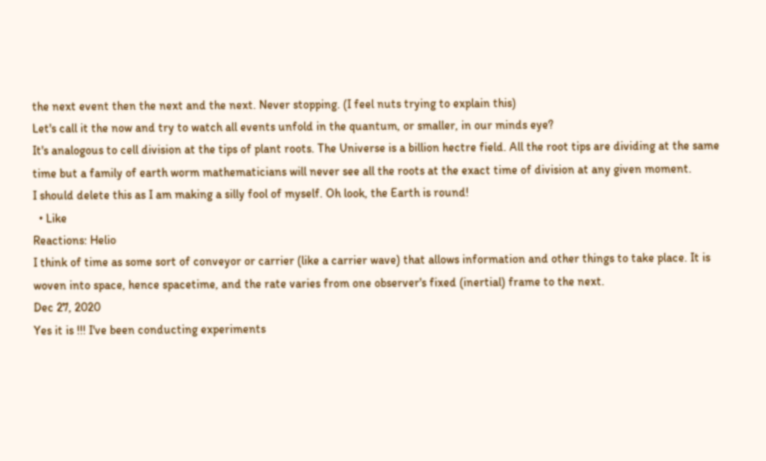the next event then the next and the next. Never stopping. (I feel nuts trying to explain this)
Let's call it the now and try to watch all events unfold in the quantum, or smaller, in our minds eye?
It's analogous to cell division at the tips of plant roots. The Universe is a billion hectre field. All the root tips are dividing at the same time but a family of earth worm mathematicians will never see all the roots at the exact time of division at any given moment.
I should delete this as I am making a silly fool of myself. Oh look, the Earth is round!
  • Like
Reactions: Helio
I think of time as some sort of conveyor or carrier (like a carrier wave) that allows information and other things to take place. It is woven into space, hence spacetime, and the rate varies from one observer's fixed (inertial) frame to the next.
Dec 27, 2020
Yes it is !!! I've been conducting experiments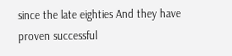since the late eighties And they have proven successful